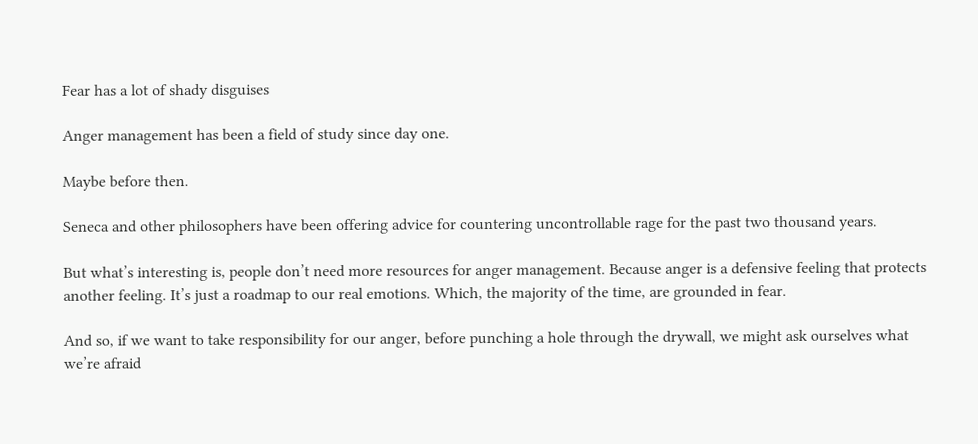Fear has a lot of shady disguises

Anger management has been a field of study since day one.

Maybe before then.

Seneca and other philosophers have been offering advice for countering uncontrollable rage for the past two thousand years.

But what’s interesting is, people don’t need more resources for anger management. Because anger is a defensive feeling that protects another feeling. It’s just a roadmap to our real emotions. Which, the majority of the time, are grounded in fear.

And so, if we want to take responsibility for our anger, before punching a hole through the drywall, we might ask ourselves what we’re afraid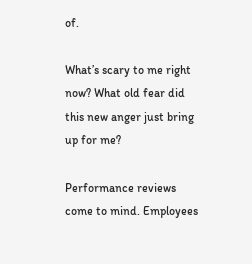of.

What’s scary to me right now? What old fear did this new anger just bring up for me?

Performance reviews come to mind. Employees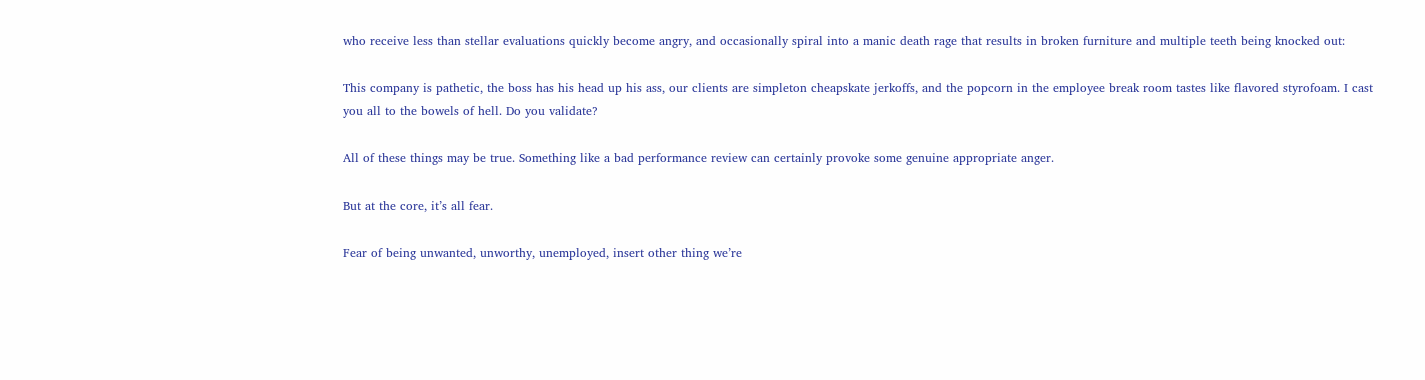who receive less than stellar evaluations quickly become angry, and occasionally spiral into a manic death rage that results in broken furniture and multiple teeth being knocked out:

This company is pathetic, the boss has his head up his ass, our clients are simpleton cheapskate jerkoffs, and the popcorn in the employee break room tastes like flavored styrofoam. I cast you all to the bowels of hell. Do you validate?

All of these things may be true. Something like a bad performance review can certainly provoke some genuine appropriate anger.

But at the core, it’s all fear.

Fear of being unwanted, unworthy, unemployed, insert other thing we’re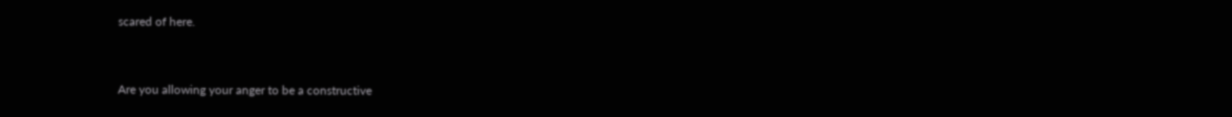scared of here.


Are you allowing your anger to be a constructive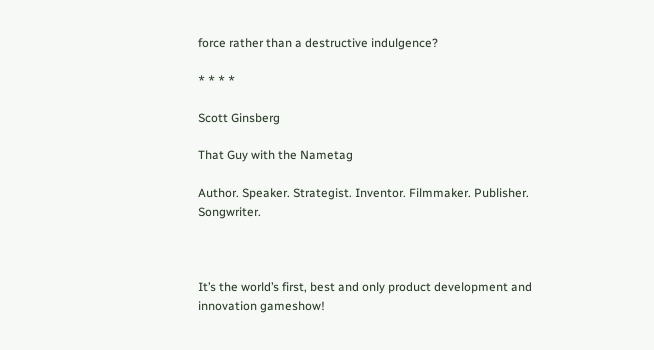force rather than a destructive indulgence?

* * * *

Scott Ginsberg

That Guy with the Nametag

Author. Speaker. Strategist. Inventor. Filmmaker. Publisher. Songwriter.



It’s the world’s first, best and only product development and innovation gameshow!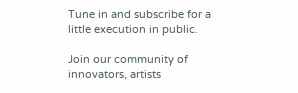Tune in and subscribe for a little execution in public.

Join our community of innovators, artists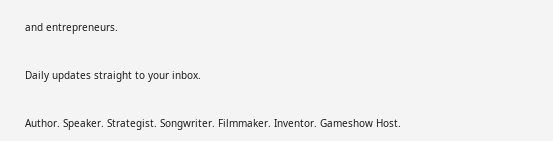and entrepreneurs.


Daily updates straight to your inbox.


Author. Speaker. Strategist. Songwriter. Filmmaker. Inventor. Gameshow Host.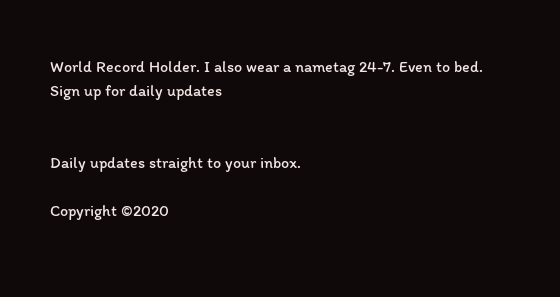World Record Holder. I also wear a nametag 24-7. Even to bed.
Sign up for daily updates


Daily updates straight to your inbox.

Copyright ©2020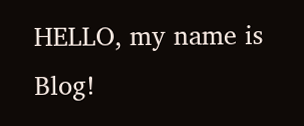HELLO, my name is Blog!